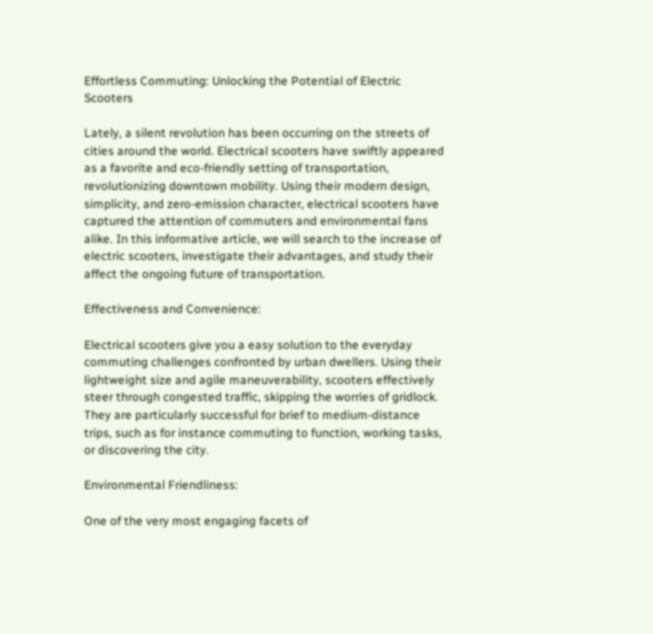Effortless Commuting: Unlocking the Potential of Electric Scooters

Lately, a silent revolution has been occurring on the streets of cities around the world. Electrical scooters have swiftly appeared as a favorite and eco-friendly setting of transportation, revolutionizing downtown mobility. Using their modern design, simplicity, and zero-emission character, electrical scooters have captured the attention of commuters and environmental fans alike. In this informative article, we will search to the increase of electric scooters, investigate their advantages, and study their affect the ongoing future of transportation.

Effectiveness and Convenience:

Electrical scooters give you a easy solution to the everyday commuting challenges confronted by urban dwellers. Using their lightweight size and agile maneuverability, scooters effectively steer through congested traffic, skipping the worries of gridlock. They are particularly successful for brief to medium-distance trips, such as for instance commuting to function, working tasks, or discovering the city.

Environmental Friendliness:

One of the very most engaging facets of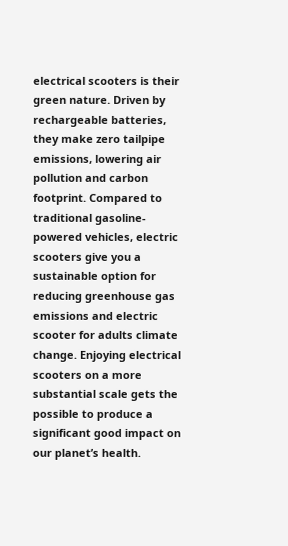electrical scooters is their green nature. Driven by rechargeable batteries, they make zero tailpipe emissions, lowering air pollution and carbon footprint. Compared to traditional gasoline-powered vehicles, electric scooters give you a sustainable option for reducing greenhouse gas emissions and electric scooter for adults climate change. Enjoying electrical scooters on a more substantial scale gets the possible to produce a significant good impact on our planet’s health.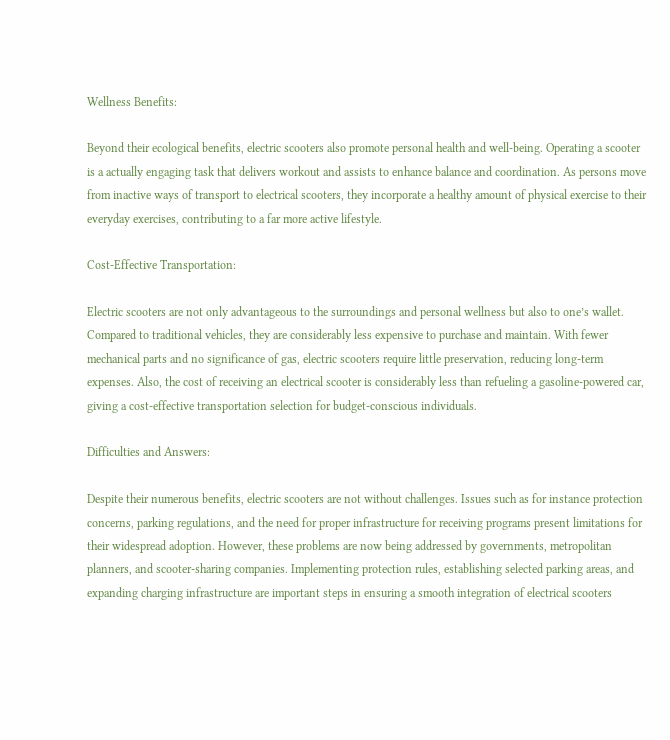Wellness Benefits:

Beyond their ecological benefits, electric scooters also promote personal health and well-being. Operating a scooter is a actually engaging task that delivers workout and assists to enhance balance and coordination. As persons move from inactive ways of transport to electrical scooters, they incorporate a healthy amount of physical exercise to their everyday exercises, contributing to a far more active lifestyle.

Cost-Effective Transportation:

Electric scooters are not only advantageous to the surroundings and personal wellness but also to one’s wallet. Compared to traditional vehicles, they are considerably less expensive to purchase and maintain. With fewer mechanical parts and no significance of gas, electric scooters require little preservation, reducing long-term expenses. Also, the cost of receiving an electrical scooter is considerably less than refueling a gasoline-powered car, giving a cost-effective transportation selection for budget-conscious individuals.

Difficulties and Answers:

Despite their numerous benefits, electric scooters are not without challenges. Issues such as for instance protection concerns, parking regulations, and the need for proper infrastructure for receiving programs present limitations for their widespread adoption. However, these problems are now being addressed by governments, metropolitan planners, and scooter-sharing companies. Implementing protection rules, establishing selected parking areas, and expanding charging infrastructure are important steps in ensuring a smooth integration of electrical scooters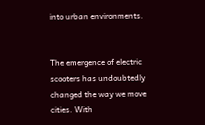into urban environments.


The emergence of electric scooters has undoubtedly changed the way we move cities. With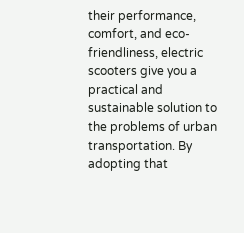their performance, comfort, and eco-friendliness, electric scooters give you a practical and sustainable solution to the problems of urban transportation. By adopting that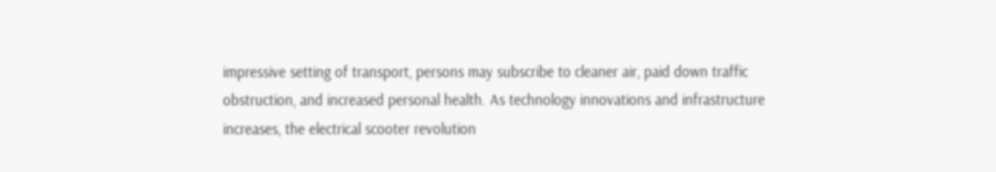impressive setting of transport, persons may subscribe to cleaner air, paid down traffic obstruction, and increased personal health. As technology innovations and infrastructure increases, the electrical scooter revolution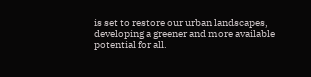is set to restore our urban landscapes, developing a greener and more available potential for all.